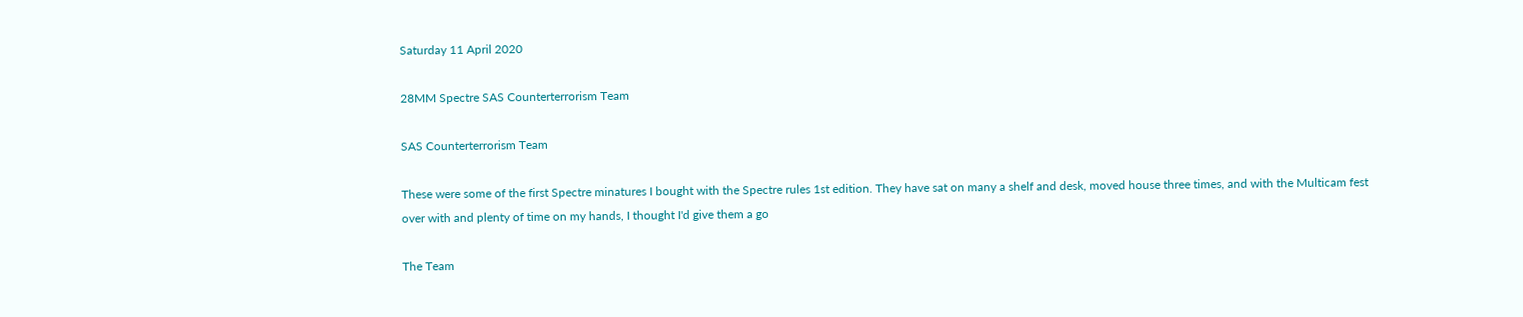Saturday 11 April 2020

28MM Spectre SAS Counterterrorism Team

SAS Counterterrorism Team

These were some of the first Spectre minatures I bought with the Spectre rules 1st edition. They have sat on many a shelf and desk, moved house three times, and with the Multicam fest over with and plenty of time on my hands, I thought I'd give them a go

The Team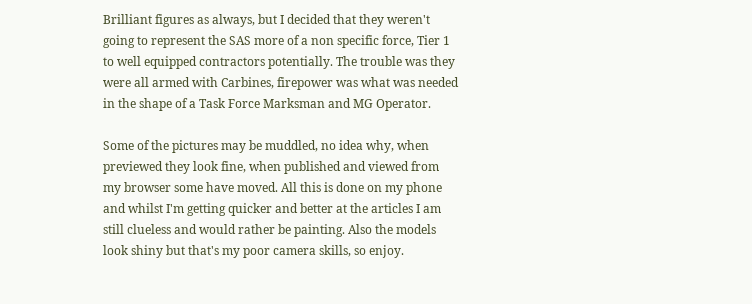Brilliant figures as always, but I decided that they weren't going to represent the SAS more of a non specific force, Tier 1 to well equipped contractors potentially. The trouble was they were all armed with Carbines, firepower was what was needed in the shape of a Task Force Marksman and MG Operator.

Some of the pictures may be muddled, no idea why, when previewed they look fine, when published and viewed from my browser some have moved. All this is done on my phone and whilst I'm getting quicker and better at the articles I am still clueless and would rather be painting. Also the models look shiny but that's my poor camera skills, so enjoy.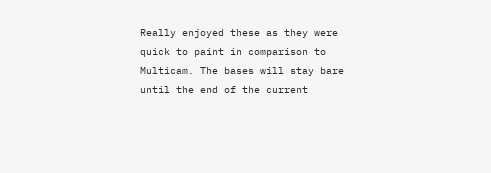Really enjoyed these as they were quick to paint in comparison to Multicam. The bases will stay bare until the end of the current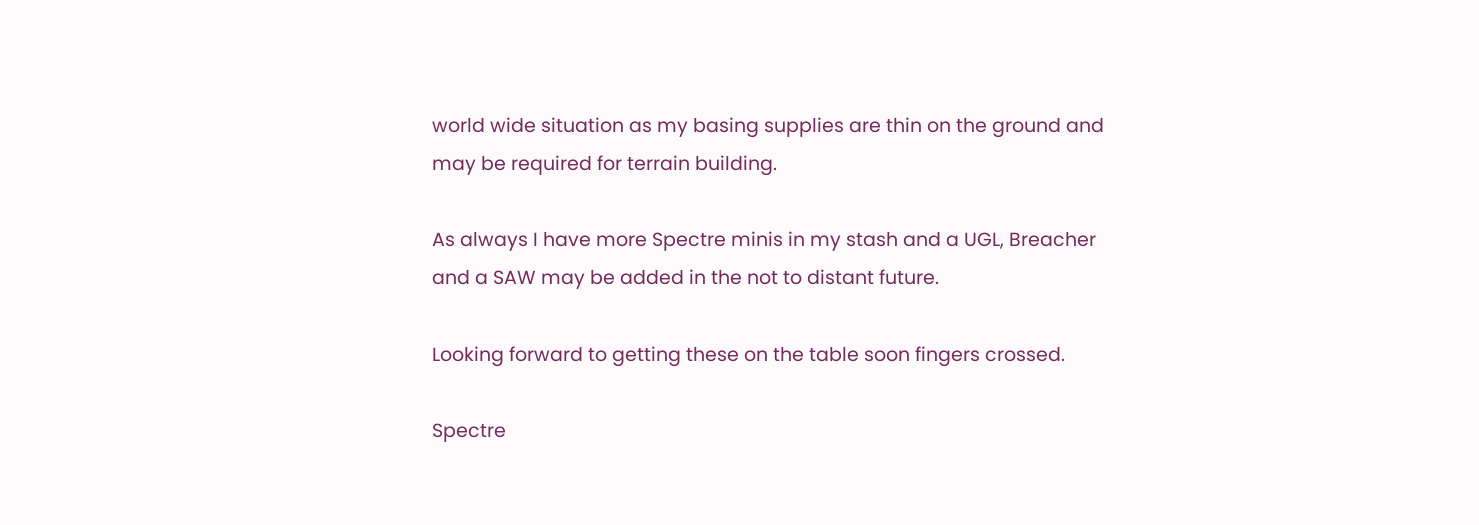world wide situation as my basing supplies are thin on the ground and may be required for terrain building.

As always I have more Spectre minis in my stash and a UGL, Breacher and a SAW may be added in the not to distant future.

Looking forward to getting these on the table soon fingers crossed.

Spectre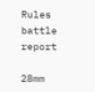Rules battle report

28mm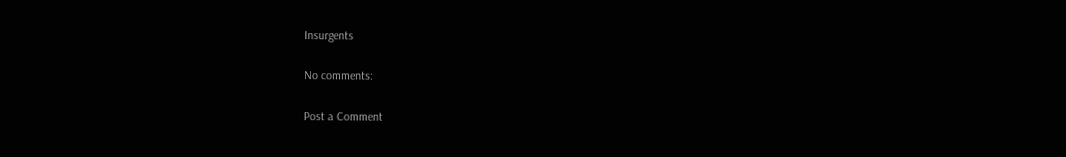Insurgents

No comments:

Post a Comment